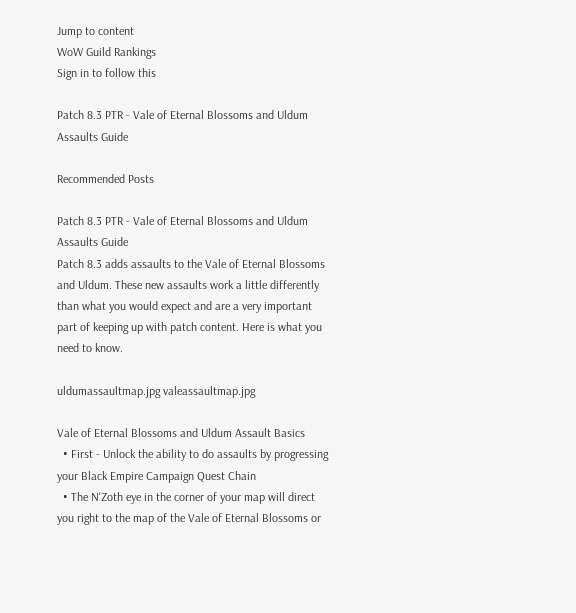Jump to content
WoW Guild Rankings
Sign in to follow this

Patch 8.3 PTR - Vale of Eternal Blossoms and Uldum Assaults Guide

Recommended Posts

Patch 8.3 PTR - Vale of Eternal Blossoms and Uldum Assaults Guide
Patch 8.3 adds assaults to the Vale of Eternal Blossoms and Uldum. These new assaults work a little differently than what you would expect and are a very important part of keeping up with patch content. Here is what you need to know.

uldumassaultmap.jpg valeassaultmap.jpg

Vale of Eternal Blossoms and Uldum Assault Basics
  • First - Unlock the ability to do assaults by progressing your Black Empire Campaign Quest Chain
  • The N'Zoth eye in the corner of your map will direct you right to the map of the Vale of Eternal Blossoms or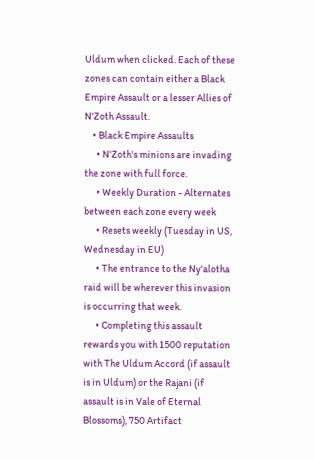Uldum when clicked. Each of these zones can contain either a Black Empire Assault or a lesser Allies of N'Zoth Assault.
    • Black Empire Assaults
      • N'Zoth's minions are invading the zone with full force.
      • Weekly Duration - Alternates between each zone every week
      • Resets weekly (Tuesday in US, Wednesday in EU)
      • The entrance to the Ny'alotha raid will be wherever this invasion is occurring that week.
      • Completing this assault rewards you with 1500 reputation with The Uldum Accord (if assault is in Uldum) or the Rajani (if assault is in Vale of Eternal Blossoms), 750 Artifact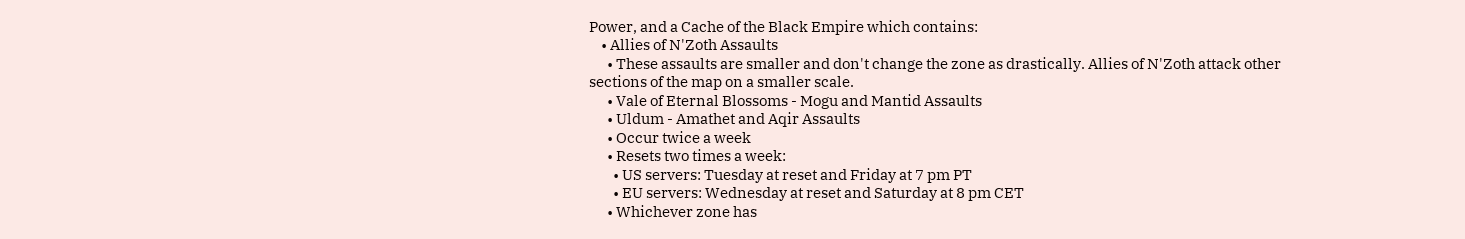Power, and a Cache of the Black Empire which contains:
    • Allies of N'Zoth Assaults
      • These assaults are smaller and don't change the zone as drastically. Allies of N'Zoth attack other sections of the map on a smaller scale.
      • Vale of Eternal Blossoms - Mogu and Mantid Assaults
      • Uldum - Amathet and Aqir Assaults
      • Occur twice a week
      • Resets two times a week:
        • US servers: Tuesday at reset and Friday at 7 pm PT
        • EU servers: Wednesday at reset and Saturday at 8 pm CET
      • Whichever zone has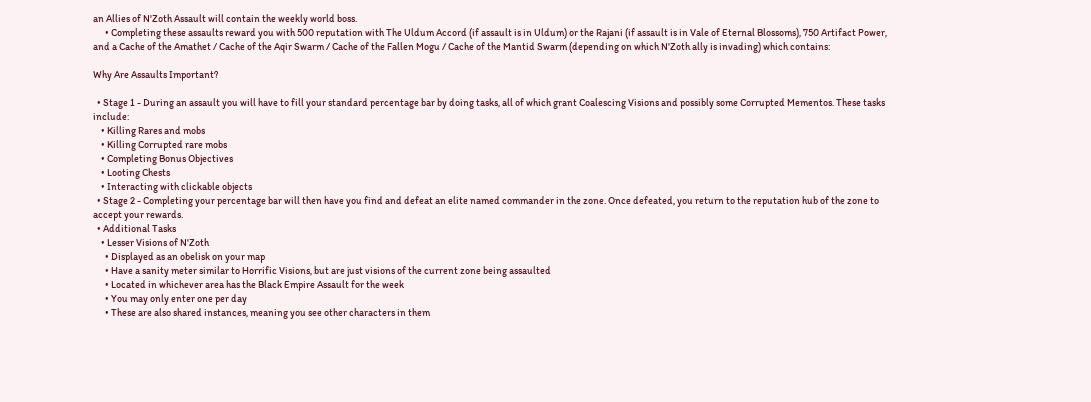an Allies of N'Zoth Assault will contain the weekly world boss.
      • Completing these assaults reward you with 500 reputation with The Uldum Accord (if assault is in Uldum) or the Rajani (if assault is in Vale of Eternal Blossoms), 750 Artifact Power, and a Cache of the Amathet / Cache of the Aqir Swarm / Cache of the Fallen Mogu / Cache of the Mantid Swarm (depending on which N'Zoth ally is invading) which contains:

Why Are Assaults Important?

  • Stage 1 - During an assault you will have to fill your standard percentage bar by doing tasks, all of which grant Coalescing Visions and possibly some Corrupted Mementos. These tasks include:
    • Killing Rares and mobs
    • Killing Corrupted rare mobs
    • Completing Bonus Objectives
    • Looting Chests
    • Interacting with clickable objects
  • Stage 2 - Completing your percentage bar will then have you find and defeat an elite named commander in the zone. Once defeated, you return to the reputation hub of the zone to accept your rewards.
  • Additional Tasks
    • Lesser Visions of N'Zoth
      • Displayed as an obelisk on your map
      • Have a sanity meter similar to Horrific Visions, but are just visions of the current zone being assaulted
      • Located in whichever area has the Black Empire Assault for the week
      • You may only enter one per day
      • These are also shared instances, meaning you see other characters in them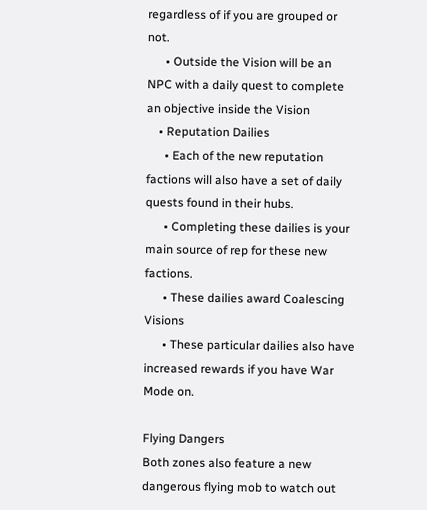regardless of if you are grouped or not.
      • Outside the Vision will be an NPC with a daily quest to complete an objective inside the Vision
    • Reputation Dailies
      • Each of the new reputation factions will also have a set of daily quests found in their hubs.
      • Completing these dailies is your main source of rep for these new factions.
      • These dailies award Coalescing Visions
      • These particular dailies also have increased rewards if you have War Mode on.

Flying Dangers
Both zones also feature a new dangerous flying mob to watch out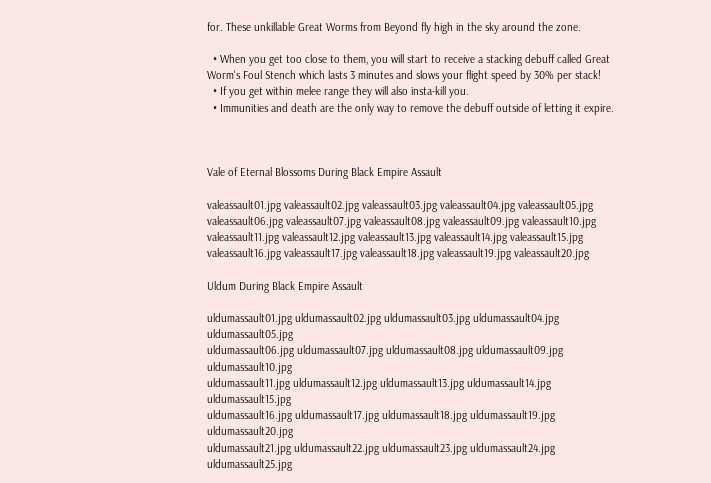for. These unkillable Great Worms from Beyond fly high in the sky around the zone.

  • When you get too close to them, you will start to receive a stacking debuff called Great Worm's Foul Stench which lasts 3 minutes and slows your flight speed by 30% per stack!
  • If you get within melee range they will also insta-kill you.
  • Immunities and death are the only way to remove the debuff outside of letting it expire.



Vale of Eternal Blossoms During Black Empire Assault

valeassault01.jpg valeassault02.jpg valeassault03.jpg valeassault04.jpg valeassault05.jpg
valeassault06.jpg valeassault07.jpg valeassault08.jpg valeassault09.jpg valeassault10.jpg
valeassault11.jpg valeassault12.jpg valeassault13.jpg valeassault14.jpg valeassault15.jpg
valeassault16.jpg valeassault17.jpg valeassault18.jpg valeassault19.jpg valeassault20.jpg

Uldum During Black Empire Assault

uldumassault01.jpg uldumassault02.jpg uldumassault03.jpg uldumassault04.jpg uldumassault05.jpg
uldumassault06.jpg uldumassault07.jpg uldumassault08.jpg uldumassault09.jpg uldumassault10.jpg
uldumassault11.jpg uldumassault12.jpg uldumassault13.jpg uldumassault14.jpg uldumassault15.jpg
uldumassault16.jpg uldumassault17.jpg uldumassault18.jpg uldumassault19.jpg uldumassault20.jpg
uldumassault21.jpg uldumassault22.jpg uldumassault23.jpg uldumassault24.jpg uldumassault25.jpg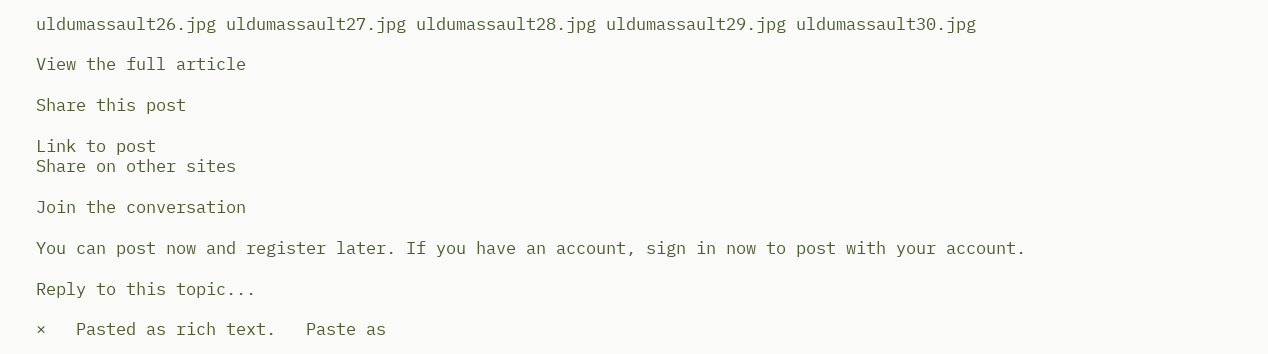uldumassault26.jpg uldumassault27.jpg uldumassault28.jpg uldumassault29.jpg uldumassault30.jpg

View the full article

Share this post

Link to post
Share on other sites

Join the conversation

You can post now and register later. If you have an account, sign in now to post with your account.

Reply to this topic...

×   Pasted as rich text.   Paste as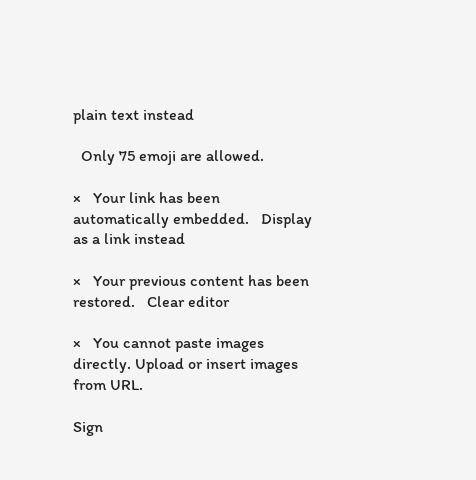plain text instead

  Only 75 emoji are allowed.

×   Your link has been automatically embedded.   Display as a link instead

×   Your previous content has been restored.   Clear editor

×   You cannot paste images directly. Upload or insert images from URL.

Sign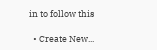in to follow this

  • Create New...